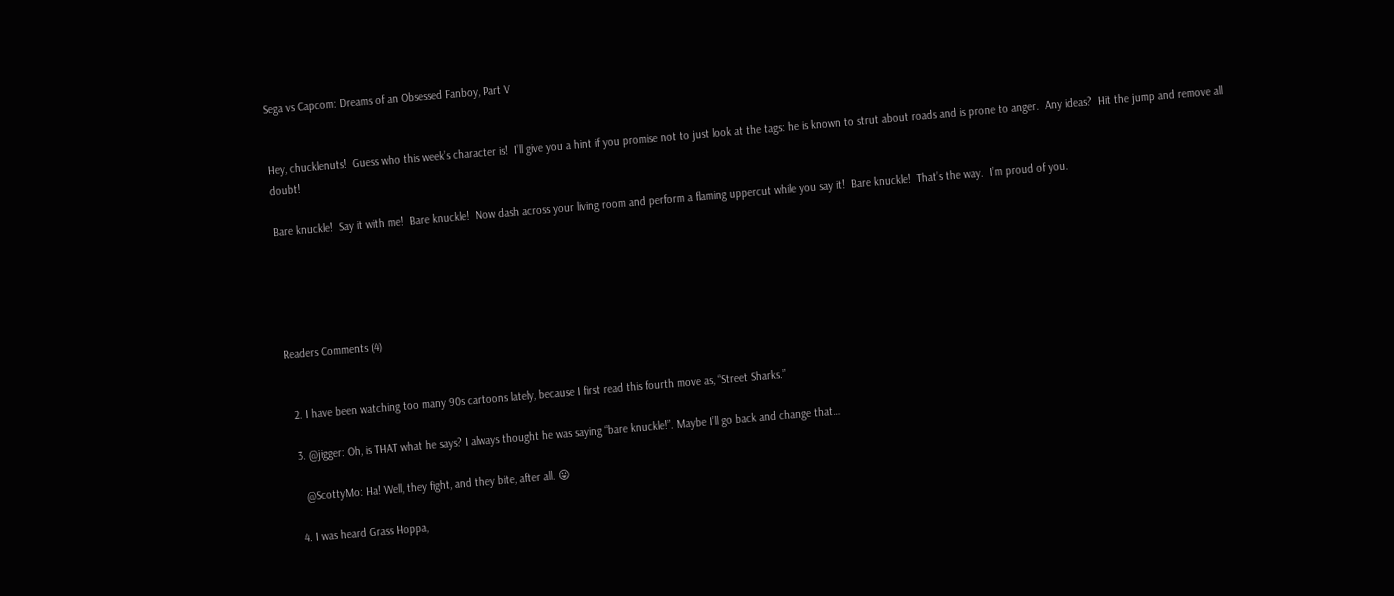Sega vs Capcom: Dreams of an Obsessed Fanboy, Part V


Hey, chucklenuts!  Guess who this week’s character is!  I’ll give you a hint if you promise not to just look at the tags: he is known to strut about roads and is prone to anger.  Any ideas?  Hit the jump and remove all doubt!

Bare knuckle!  Say it with me!  Bare knuckle!  Now dash across your living room and perform a flaming uppercut while you say it!  Bare knuckle!  That’s the way.  I’m proud of you.





Readers Comments (4)


  2. I have been watching too many 90s cartoons lately, because I first read this fourth move as, “Street Sharks.”

  3. @jigger: Oh, is THAT what he says? I always thought he was saying “bare knuckle!”. Maybe I’ll go back and change that…

    @ScottyMo: Ha! Well, they fight, and they bite, after all. 😛

  4. I was heard Grass Hoppa,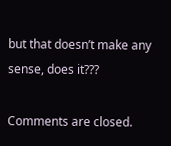but that doesn’t make any sense, does it???

Comments are closed.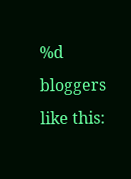%d bloggers like this: